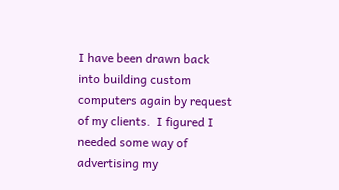I have been drawn back into building custom computers again by request of my clients.  I figured I needed some way of advertising my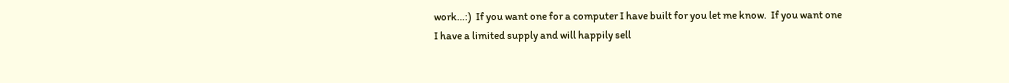work…:)  If you want one for a computer I have built for you let me know.  If you want one I have a limited supply and will happily sell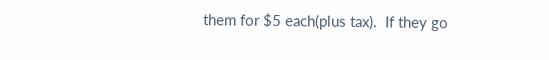them for $5 each(plus tax).  If they go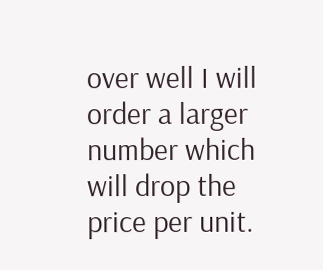over well I will order a larger number which will drop the price per unit.